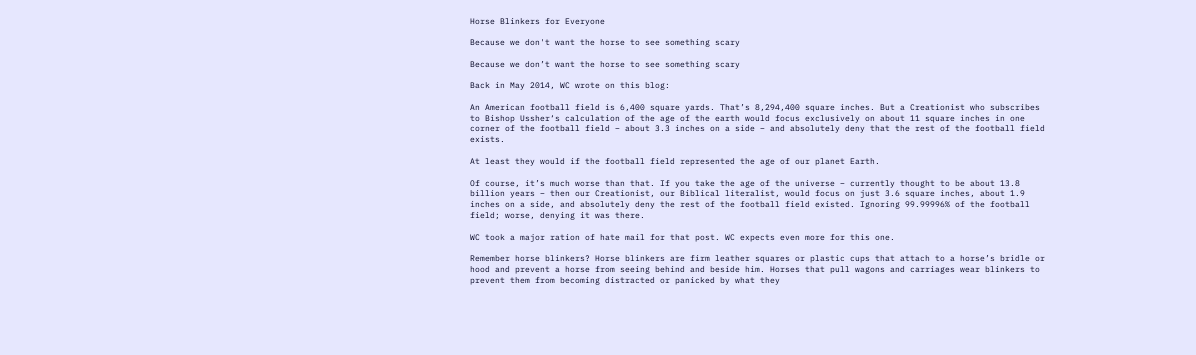Horse Blinkers for Everyone

Because we don't want the horse to see something scary

Because we don’t want the horse to see something scary

Back in May 2014, WC wrote on this blog:

An American football field is 6,400 square yards. That’s 8,294,400 square inches. But a Creationist who subscribes to Bishop Ussher‘s calculation of the age of the earth would focus exclusively on about 11 square inches in one corner of the football field – about 3.3 inches on a side – and absolutely deny that the rest of the football field exists.

At least they would if the football field represented the age of our planet Earth.

Of course, it’s much worse than that. If you take the age of the universe – currently thought to be about 13.8 billion years – then our Creationist, our Biblical literalist, would focus on just 3.6 square inches, about 1.9 inches on a side, and absolutely deny the rest of the football field existed. Ignoring 99.99996% of the football field; worse, denying it was there.

WC took a major ration of hate mail for that post. WC expects even more for this one.

Remember horse blinkers? Horse blinkers are firm leather squares or plastic cups that attach to a horse’s bridle or hood and prevent a horse from seeing behind and beside him. Horses that pull wagons and carriages wear blinkers to prevent them from becoming distracted or panicked by what they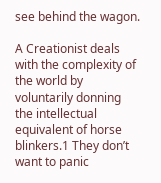see behind the wagon.

A Creationist deals with the complexity of the world by voluntarily donning the intellectual equivalent of horse blinkers.1 They don’t want to panic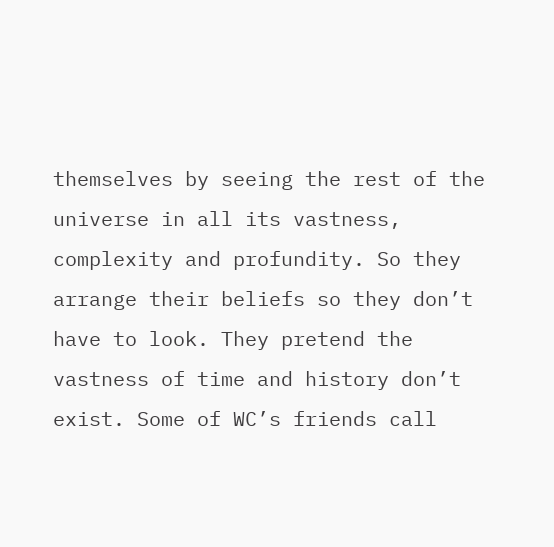themselves by seeing the rest of the universe in all its vastness, complexity and profundity. So they arrange their beliefs so they don’t have to look. They pretend the vastness of time and history don’t exist. Some of WC’s friends call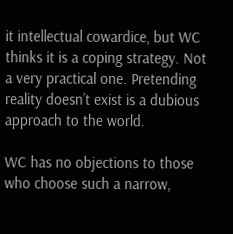it intellectual cowardice, but WC thinks it is a coping strategy. Not a very practical one. Pretending reality doesn’t exist is a dubious approach to the world.

WC has no objections to those who choose such a narrow,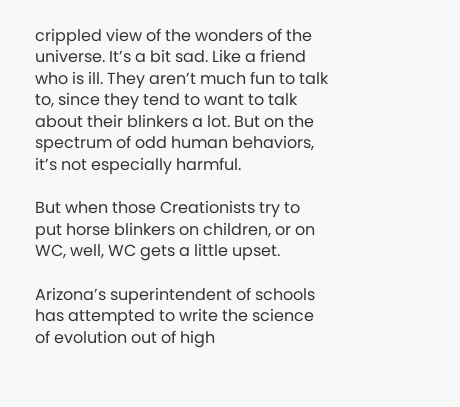crippled view of the wonders of the universe. It’s a bit sad. Like a friend who is ill. They aren’t much fun to talk to, since they tend to want to talk about their blinkers a lot. But on the spectrum of odd human behaviors, it’s not especially harmful.

But when those Creationists try to put horse blinkers on children, or on WC, well, WC gets a little upset.

Arizona’s superintendent of schools has attempted to write the science of evolution out of high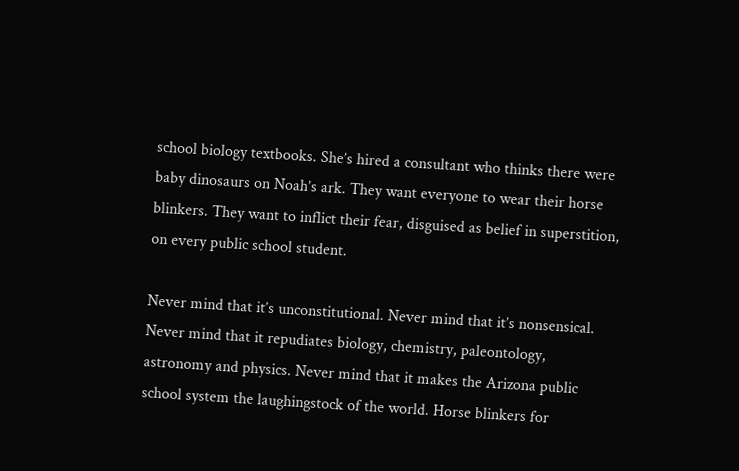school biology textbooks. She’s hired a consultant who thinks there were baby dinosaurs on Noah’s ark. They want everyone to wear their horse blinkers. They want to inflict their fear, disguised as belief in superstition, on every public school student.

Never mind that it’s unconstitutional. Never mind that it’s nonsensical. Never mind that it repudiates biology, chemistry, paleontology, astronomy and physics. Never mind that it makes the Arizona public school system the laughingstock of the world. Horse blinkers for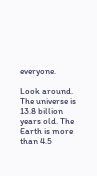everyone.

Look around. The universe is 13.8 billion years old. The Earth is more than 4.5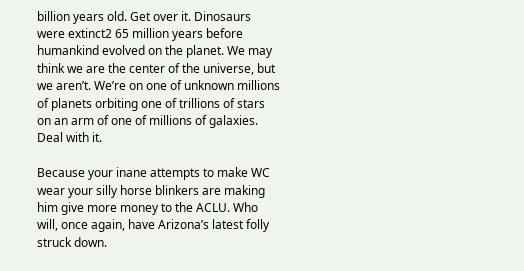billion years old. Get over it. Dinosaurs were extinct2 65 million years before humankind evolved on the planet. We may think we are the center of the universe, but we aren’t. We’re on one of unknown millions of planets orbiting one of trillions of stars on an arm of one of millions of galaxies. Deal with it.

Because your inane attempts to make WC wear your silly horse blinkers are making him give more money to the ACLU. Who will, once again, have Arizona’s latest folly struck down.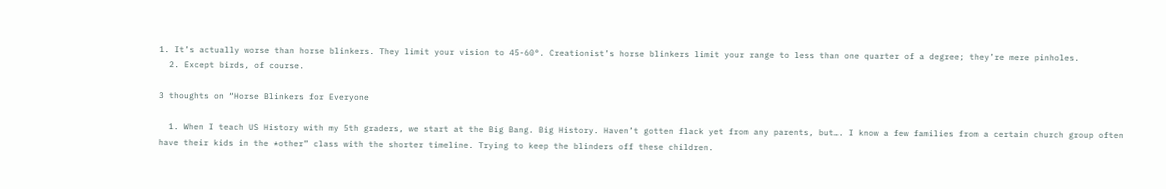1. It’s actually worse than horse blinkers. They limit your vision to 45-60°. Creationist’s horse blinkers limit your range to less than one quarter of a degree; they’re mere pinholes.
  2. Except birds, of course.

3 thoughts on “Horse Blinkers for Everyone

  1. When I teach US History with my 5th graders, we start at the Big Bang. Big History. Haven’t gotten flack yet from any parents, but…. I know a few families from a certain church group often have their kids in the *other” class with the shorter timeline. Trying to keep the blinders off these children.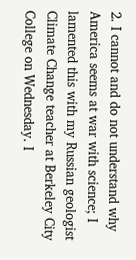2. I cannot and do not understand why America seems at war with science; I lamented this with my Russian geologist Climate Change teacher at Berkeley City College on Wednesday. I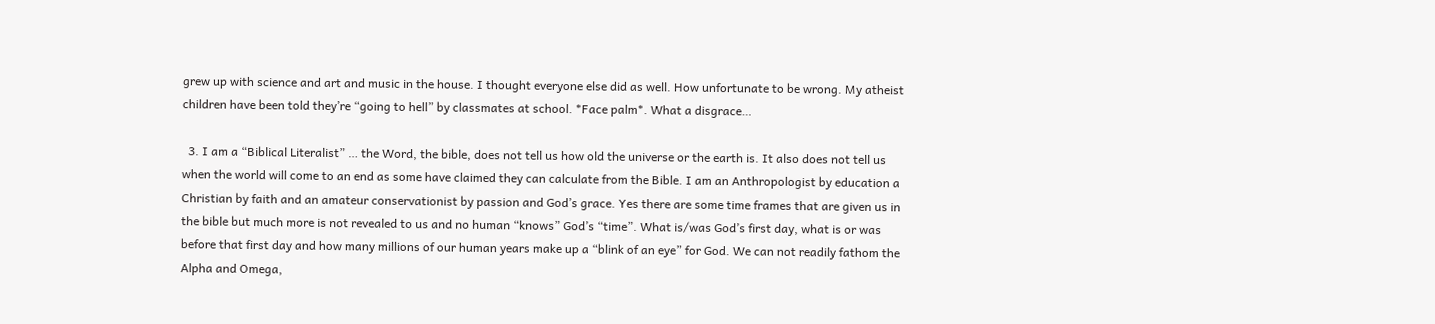grew up with science and art and music in the house. I thought everyone else did as well. How unfortunate to be wrong. My atheist children have been told they’re “going to hell” by classmates at school. *Face palm*. What a disgrace…

  3. I am a “Biblical Literalist” … the Word, the bible, does not tell us how old the universe or the earth is. It also does not tell us when the world will come to an end as some have claimed they can calculate from the Bible. I am an Anthropologist by education a Christian by faith and an amateur conservationist by passion and God’s grace. Yes there are some time frames that are given us in the bible but much more is not revealed to us and no human “knows” God’s “time”. What is/was God’s first day, what is or was before that first day and how many millions of our human years make up a “blink of an eye” for God. We can not readily fathom the Alpha and Omega,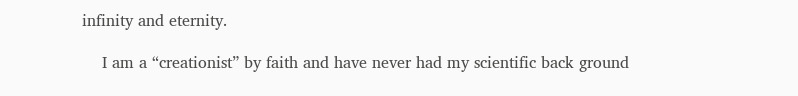infinity and eternity.

    I am a “creationist” by faith and have never had my scientific back ground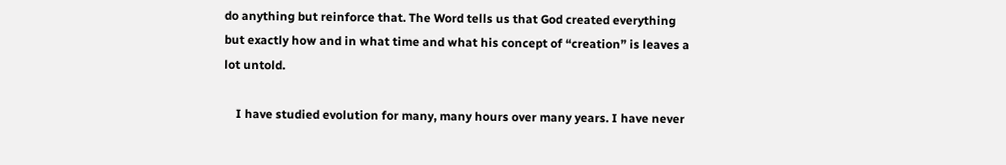do anything but reinforce that. The Word tells us that God created everything but exactly how and in what time and what his concept of “creation” is leaves a lot untold.

    I have studied evolution for many, many hours over many years. I have never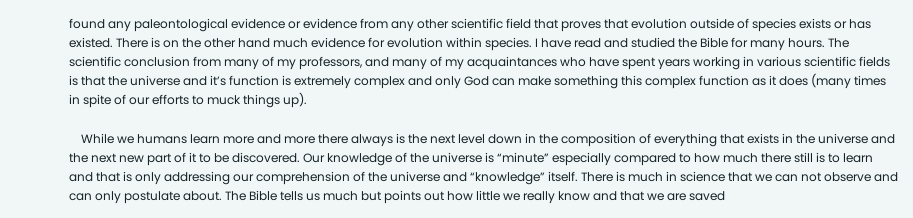found any paleontological evidence or evidence from any other scientific field that proves that evolution outside of species exists or has existed. There is on the other hand much evidence for evolution within species. I have read and studied the Bible for many hours. The scientific conclusion from many of my professors, and many of my acquaintances who have spent years working in various scientific fields is that the universe and it’s function is extremely complex and only God can make something this complex function as it does (many times in spite of our efforts to muck things up).

    While we humans learn more and more there always is the next level down in the composition of everything that exists in the universe and the next new part of it to be discovered. Our knowledge of the universe is “minute” especially compared to how much there still is to learn and that is only addressing our comprehension of the universe and “knowledge” itself. There is much in science that we can not observe and can only postulate about. The Bible tells us much but points out how little we really know and that we are saved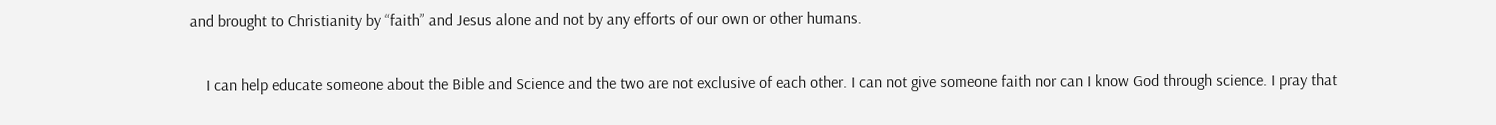and brought to Christianity by “faith” and Jesus alone and not by any efforts of our own or other humans.

    I can help educate someone about the Bible and Science and the two are not exclusive of each other. I can not give someone faith nor can I know God through science. I pray that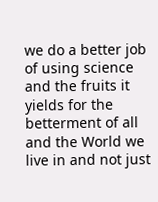we do a better job of using science and the fruits it yields for the betterment of all and the World we live in and not just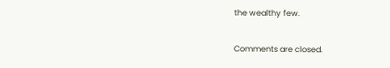the wealthy few.

Comments are closed.